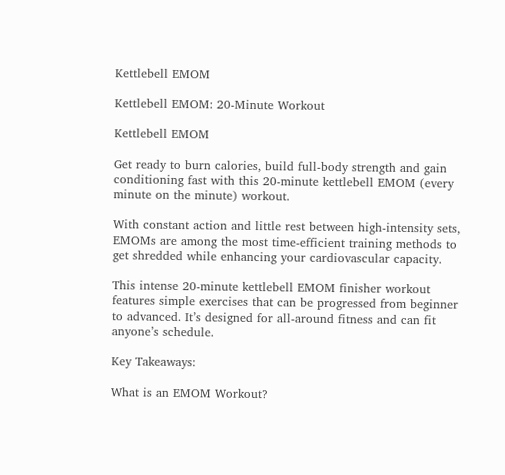Kettlebell EMOM

Kettlebell EMOM: 20-Minute Workout

Kettlebell EMOM

Get ready to burn calories, build full-body strength and gain conditioning fast with this 20-minute kettlebell EMOM (every minute on the minute) workout.

With constant action and little rest between high-intensity sets, EMOMs are among the most time-efficient training methods to get shredded while enhancing your cardiovascular capacity.

This intense 20-minute kettlebell EMOM finisher workout features simple exercises that can be progressed from beginner to advanced. It’s designed for all-around fitness and can fit anyone’s schedule.

Key Takeaways:

What is an EMOM Workout?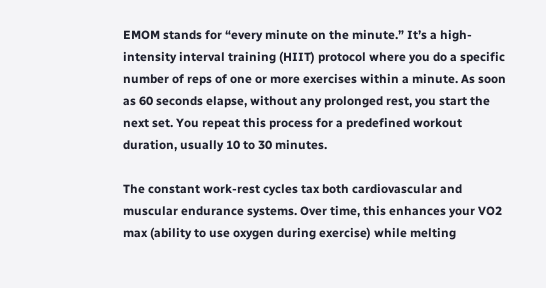EMOM stands for “every minute on the minute.” It’s a high-intensity interval training (HIIT) protocol where you do a specific number of reps of one or more exercises within a minute. As soon as 60 seconds elapse, without any prolonged rest, you start the next set. You repeat this process for a predefined workout duration, usually 10 to 30 minutes.

The constant work-rest cycles tax both cardiovascular and muscular endurance systems. Over time, this enhances your VO2 max (ability to use oxygen during exercise) while melting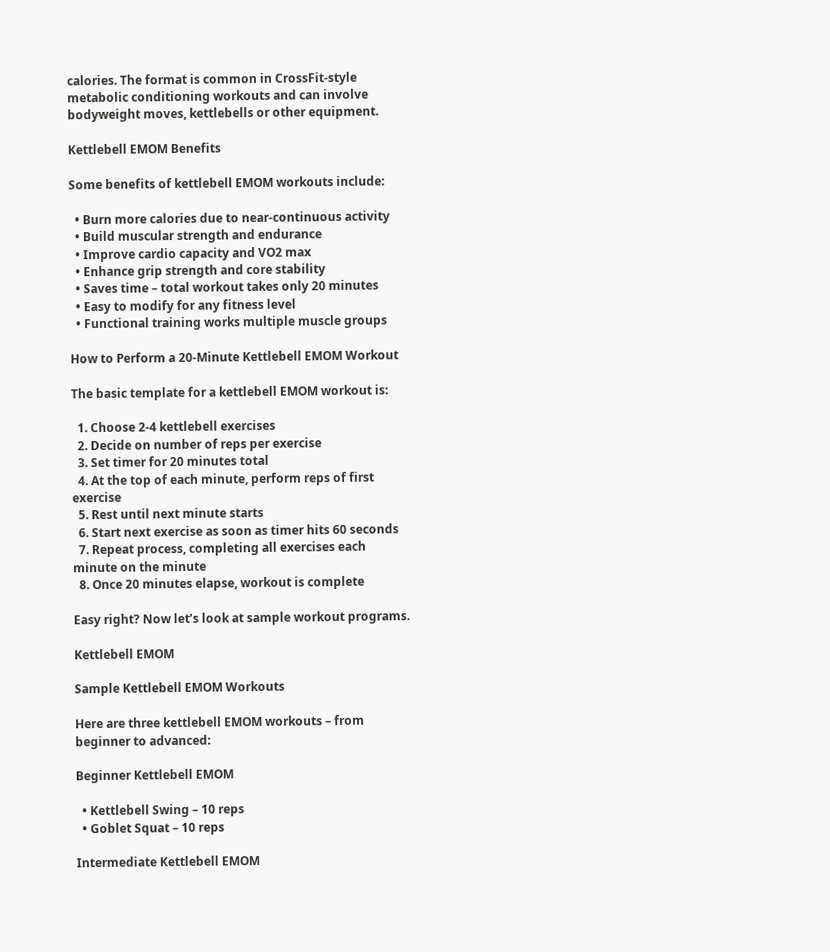calories. The format is common in CrossFit-style metabolic conditioning workouts and can involve bodyweight moves, kettlebells or other equipment.

Kettlebell EMOM Benefits

Some benefits of kettlebell EMOM workouts include:

  • Burn more calories due to near-continuous activity
  • Build muscular strength and endurance
  • Improve cardio capacity and VO2 max
  • Enhance grip strength and core stability
  • Saves time – total workout takes only 20 minutes
  • Easy to modify for any fitness level
  • Functional training works multiple muscle groups

How to Perform a 20-Minute Kettlebell EMOM Workout

The basic template for a kettlebell EMOM workout is:

  1. Choose 2-4 kettlebell exercises
  2. Decide on number of reps per exercise
  3. Set timer for 20 minutes total
  4. At the top of each minute, perform reps of first exercise
  5. Rest until next minute starts
  6. Start next exercise as soon as timer hits 60 seconds
  7. Repeat process, completing all exercises each minute on the minute
  8. Once 20 minutes elapse, workout is complete

Easy right? Now let’s look at sample workout programs.

Kettlebell EMOM

Sample Kettlebell EMOM Workouts

Here are three kettlebell EMOM workouts – from beginner to advanced:

Beginner Kettlebell EMOM

  • Kettlebell Swing – 10 reps
  • Goblet Squat – 10 reps

Intermediate Kettlebell EMOM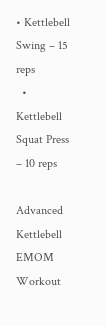• Kettlebell Swing – 15 reps
  • Kettlebell Squat Press – 10 reps

Advanced Kettlebell EMOM Workout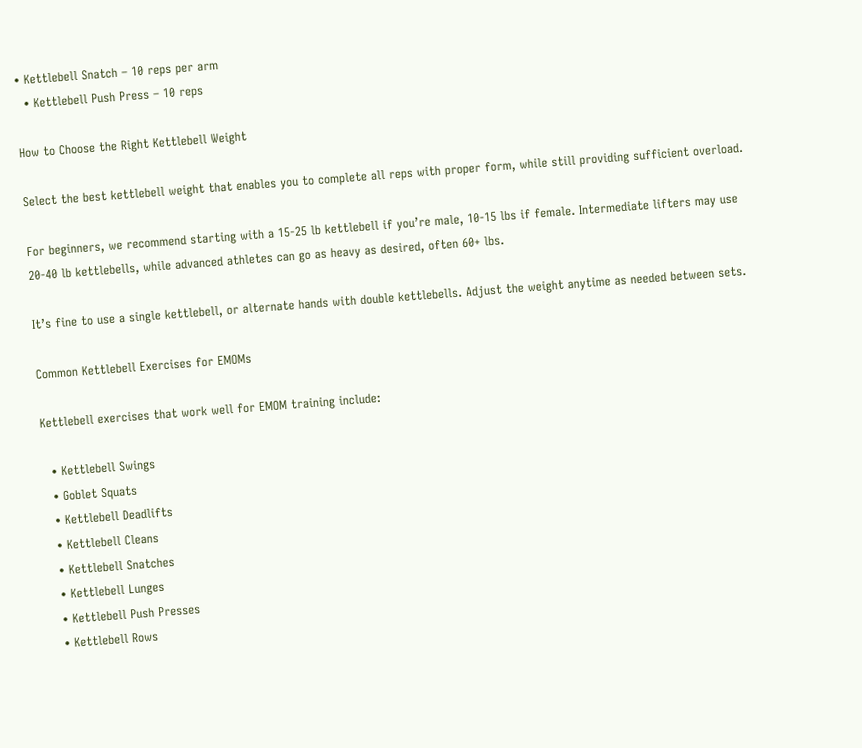• Kettlebell Snatch – 10 reps per arm
  • Kettlebell Push Press – 10 reps

How to Choose the Right Kettlebell Weight

Select the best kettlebell weight that enables you to complete all reps with proper form, while still providing sufficient overload.

For beginners, we recommend starting with a 15-25 lb kettlebell if you’re male, 10-15 lbs if female. Intermediate lifters may use 20-40 lb kettlebells, while advanced athletes can go as heavy as desired, often 60+ lbs.

It’s fine to use a single kettlebell, or alternate hands with double kettlebells. Adjust the weight anytime as needed between sets.

Common Kettlebell Exercises for EMOMs

Kettlebell exercises that work well for EMOM training include:

  • Kettlebell Swings
  • Goblet Squats
  • Kettlebell Deadlifts
  • Kettlebell Cleans
  • Kettlebell Snatches
  • Kettlebell Lunges
  • Kettlebell Push Presses
  • Kettlebell Rows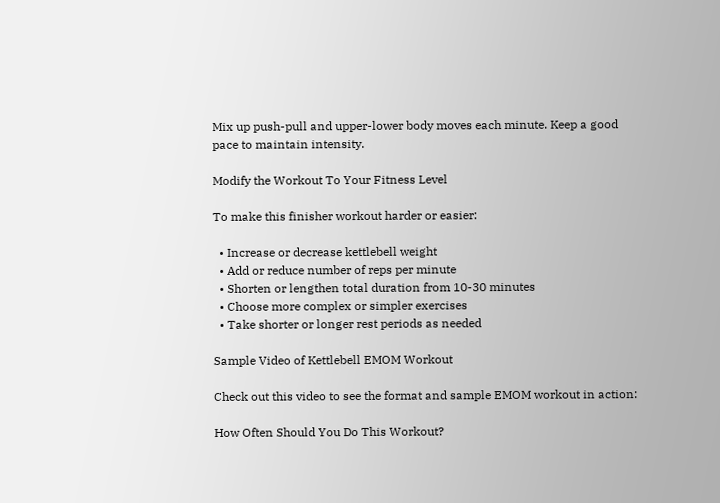Mix up push-pull and upper-lower body moves each minute. Keep a good pace to maintain intensity.

Modify the Workout To Your Fitness Level

To make this finisher workout harder or easier:

  • Increase or decrease kettlebell weight
  • Add or reduce number of reps per minute
  • Shorten or lengthen total duration from 10-30 minutes
  • Choose more complex or simpler exercises
  • Take shorter or longer rest periods as needed

Sample Video of Kettlebell EMOM Workout

Check out this video to see the format and sample EMOM workout in action:

How Often Should You Do This Workout?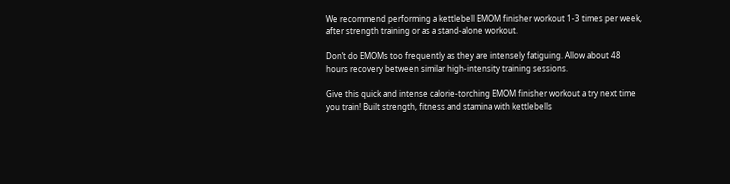We recommend performing a kettlebell EMOM finisher workout 1-3 times per week, after strength training or as a stand-alone workout.

Don’t do EMOMs too frequently as they are intensely fatiguing. Allow about 48 hours recovery between similar high-intensity training sessions.

Give this quick and intense calorie-torching EMOM finisher workout a try next time you train! Built strength, fitness and stamina with kettlebells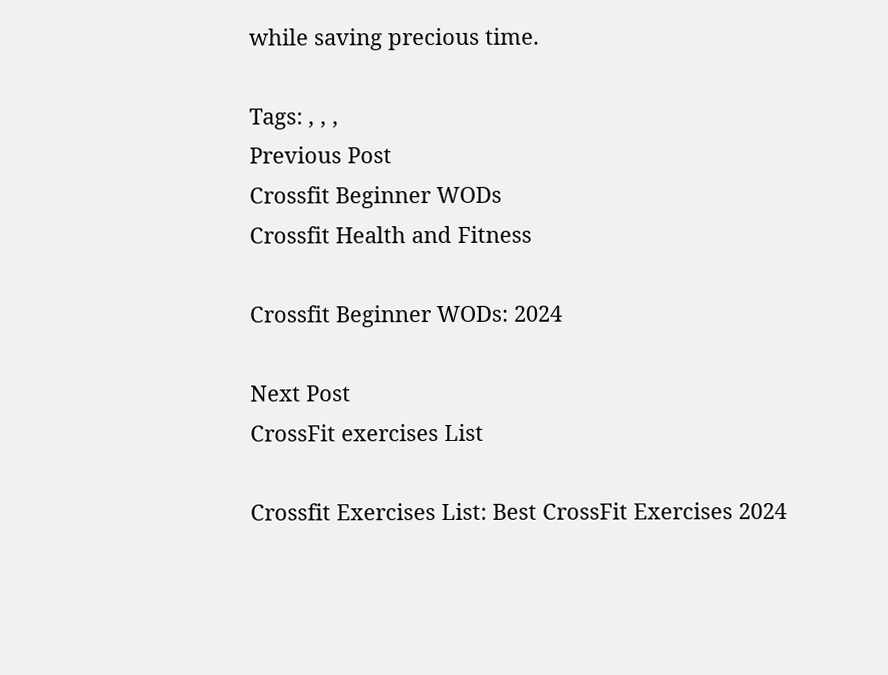while saving precious time.

Tags: , , ,
Previous Post
Crossfit Beginner WODs
Crossfit Health and Fitness

Crossfit Beginner WODs: 2024

Next Post
CrossFit exercises List

Crossfit Exercises List: Best CrossFit Exercises 2024